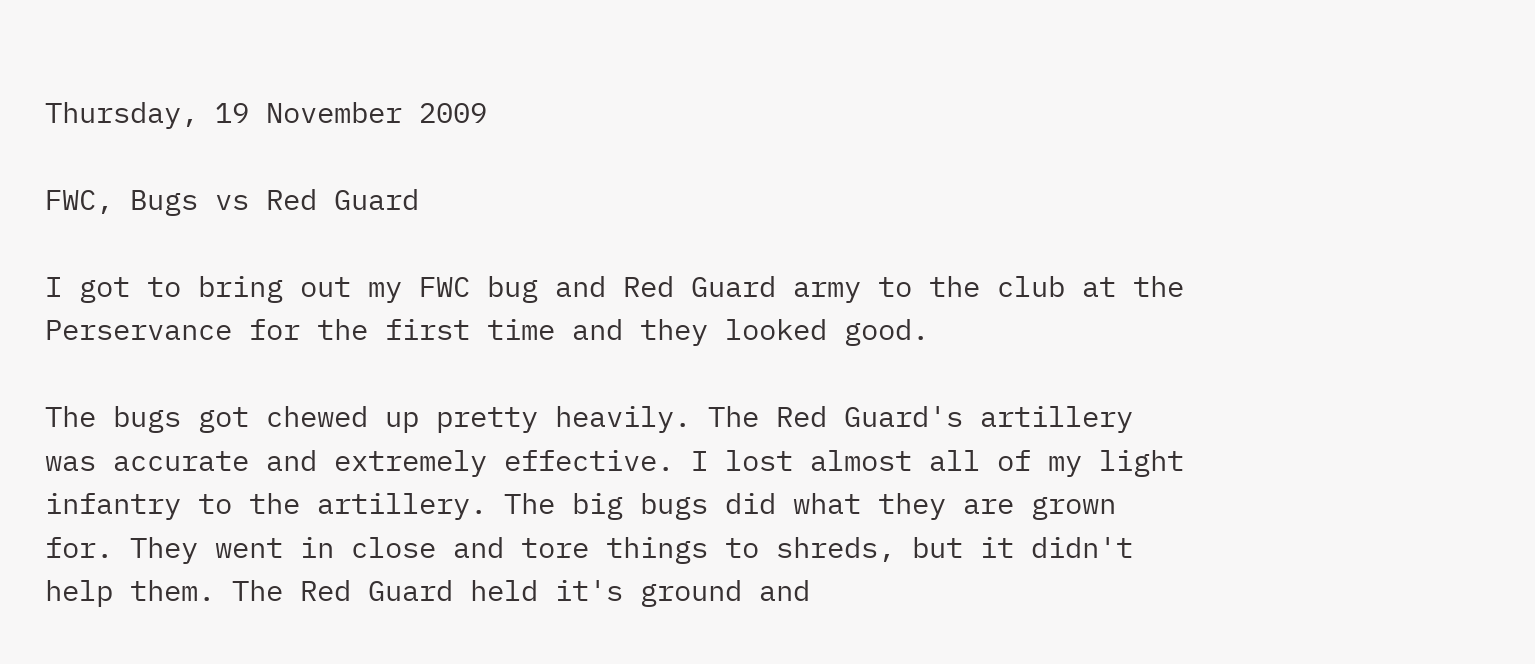Thursday, 19 November 2009

FWC, Bugs vs Red Guard

I got to bring out my FWC bug and Red Guard army to the club at the Perservance for the first time and they looked good.

The bugs got chewed up pretty heavily. The Red Guard's artillery was accurate and extremely effective. I lost almost all of my light infantry to the artillery. The big bugs did what they are grown for. They went in close and tore things to shreds, but it didn't help them. The Red Guard held it's ground and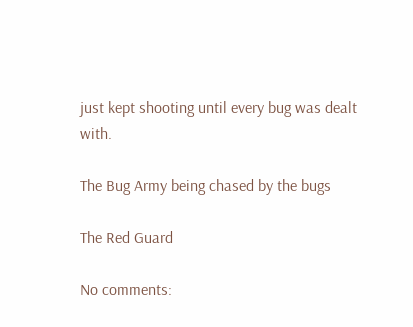just kept shooting until every bug was dealt with.

The Bug Army being chased by the bugs

The Red Guard

No comments: